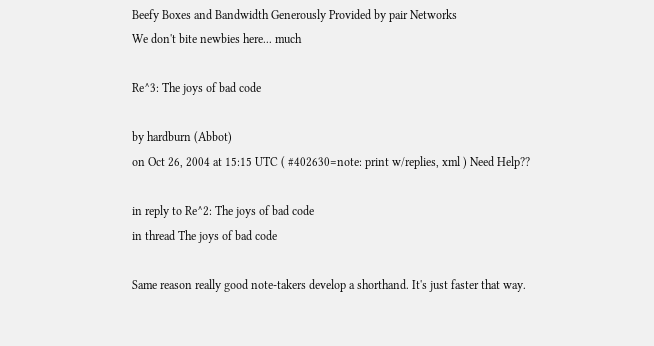Beefy Boxes and Bandwidth Generously Provided by pair Networks
We don't bite newbies here... much

Re^3: The joys of bad code

by hardburn (Abbot)
on Oct 26, 2004 at 15:15 UTC ( #402630=note: print w/replies, xml ) Need Help??

in reply to Re^2: The joys of bad code
in thread The joys of bad code

Same reason really good note-takers develop a shorthand. It's just faster that way.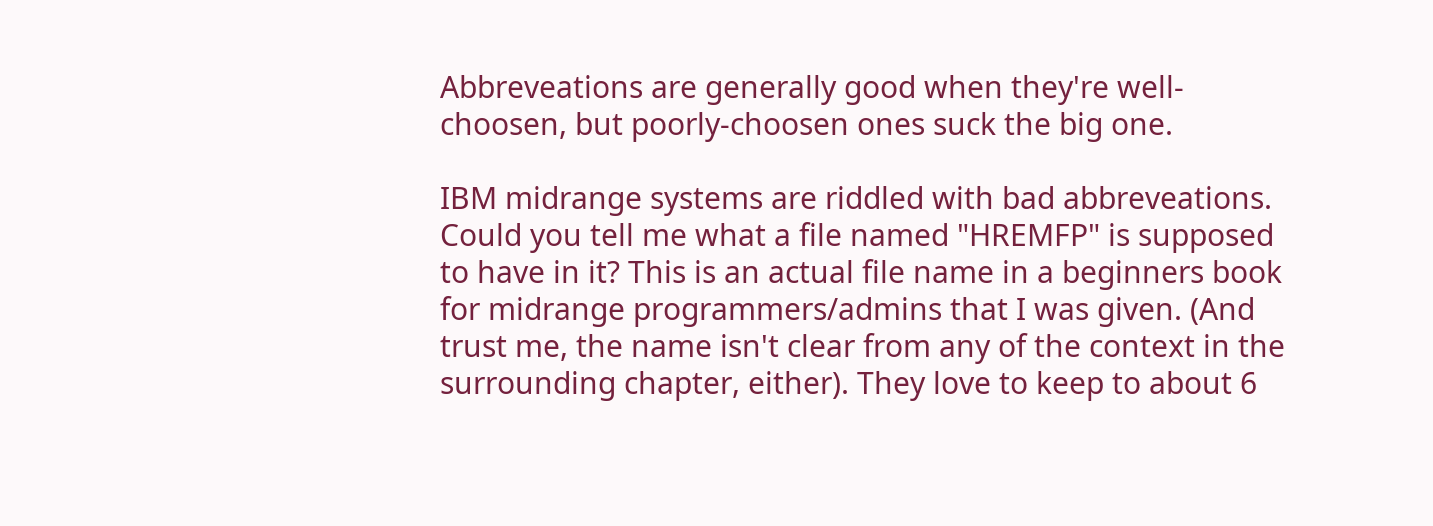Abbreveations are generally good when they're well-choosen, but poorly-choosen ones suck the big one.

IBM midrange systems are riddled with bad abbreveations. Could you tell me what a file named "HREMFP" is supposed to have in it? This is an actual file name in a beginners book for midrange programmers/admins that I was given. (And trust me, the name isn't clear from any of the context in the surrounding chapter, either). They love to keep to about 6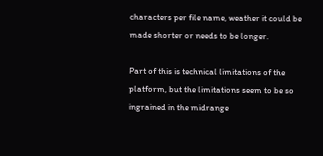characters per file name, weather it could be made shorter or needs to be longer.

Part of this is technical limitations of the platform, but the limitations seem to be so ingrained in the midrange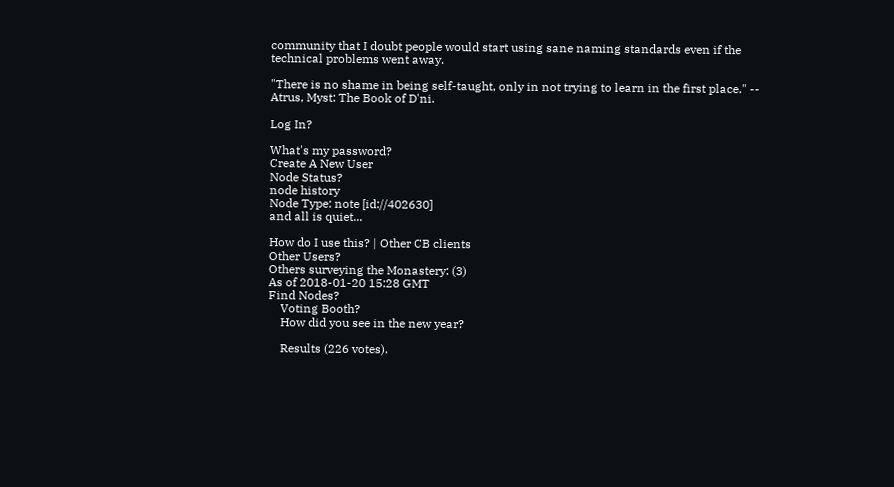community that I doubt people would start using sane naming standards even if the technical problems went away.

"There is no shame in being self-taught, only in not trying to learn in the first place." -- Atrus, Myst: The Book of D'ni.

Log In?

What's my password?
Create A New User
Node Status?
node history
Node Type: note [id://402630]
and all is quiet...

How do I use this? | Other CB clients
Other Users?
Others surveying the Monastery: (3)
As of 2018-01-20 15:28 GMT
Find Nodes?
    Voting Booth?
    How did you see in the new year?

    Results (226 votes).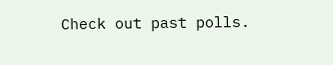Check out past polls.